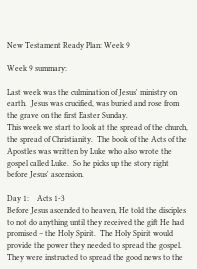New Testament Ready Plan: Week 9

Week 9 summary:

Last week was the culmination of Jesus' ministry on earth.  Jesus was crucified, was buried and rose from the grave on the first Easter Sunday.
This week we start to look at the spread of the church, the spread of Christianity.  The book of the Acts of the Apostles was written by Luke who also wrote the gospel called Luke.  So he picks up the story right before Jesus' ascension.

Day 1:    Acts 1-3
Before Jesus ascended to heaven, He told the disciples to not do anything until they received the gift He had promised – the Holy Spirit.  The Holy Spirit would provide the power they needed to spread the gospel.  They were instructed to spread the good news to the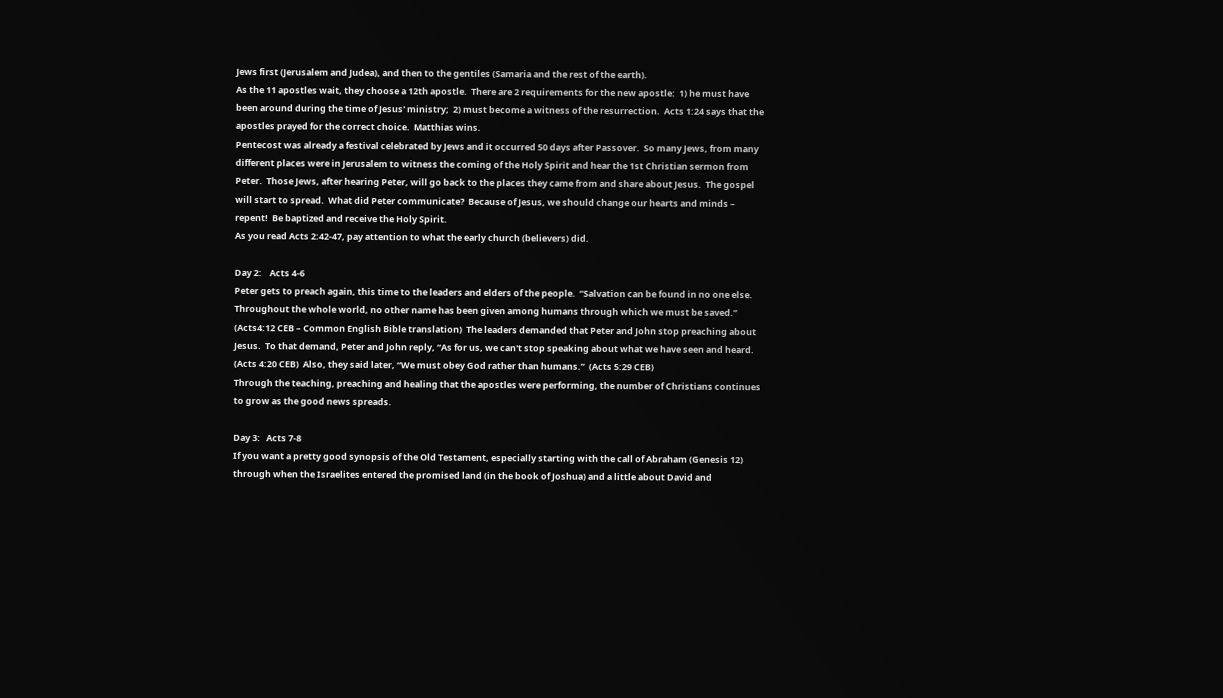Jews first (Jerusalem and Judea), and then to the gentiles (Samaria and the rest of the earth).
As the 11 apostles wait, they choose a 12th apostle.  There are 2 requirements for the new apostle:  1) he must have been around during the time of Jesus' ministry;  2) must become a witness of the resurrection.  Acts 1:24 says that the apostles prayed for the correct choice.  Matthias wins.
Pentecost was already a festival celebrated by Jews and it occurred 50 days after Passover.  So many Jews, from many different places were in Jerusalem to witness the coming of the Holy Spirit and hear the 1st Christian sermon from Peter.  Those Jews, after hearing Peter, will go back to the places they came from and share about Jesus.  The gospel will start to spread.  What did Peter communicate?  Because of Jesus, we should change our hearts and minds – repent!  Be baptized and receive the Holy Spirit.
As you read Acts 2:42-47, pay attention to what the early church (believers) did.

Day 2:    Acts 4-6
Peter gets to preach again, this time to the leaders and elders of the people.  “Salvation can be found in no one else.  Throughout the whole world, no other name has been given among humans through which we must be saved.”  (Acts4:12 CEB – Common English Bible translation)  The leaders demanded that Peter and John stop preaching about Jesus.  To that demand, Peter and John reply, “As for us, we can't stop speaking about what we have seen and heard.  (Acts 4:20 CEB)  Also, they said later, “We must obey God rather than humans.”  (Acts 5:29 CEB)
Through the teaching, preaching and healing that the apostles were performing, the number of Christians continues to grow as the good news spreads.

Day 3:   Acts 7-8
If you want a pretty good synopsis of the Old Testament, especially starting with the call of Abraham (Genesis 12) through when the Israelites entered the promised land (in the book of Joshua) and a little about David and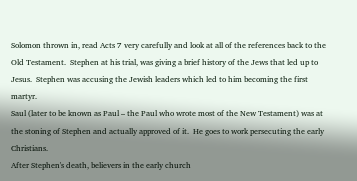Solomon thrown in, read Acts 7 very carefully and look at all of the references back to the Old Testament.  Stephen at his trial, was giving a brief history of the Jews that led up to Jesus.  Stephen was accusing the Jewish leaders which led to him becoming the first martyr.
Saul (later to be known as Paul – the Paul who wrote most of the New Testament) was at the stoning of Stephen and actually approved of it.  He goes to work persecuting the early Christians.
After Stephen's death, believers in the early church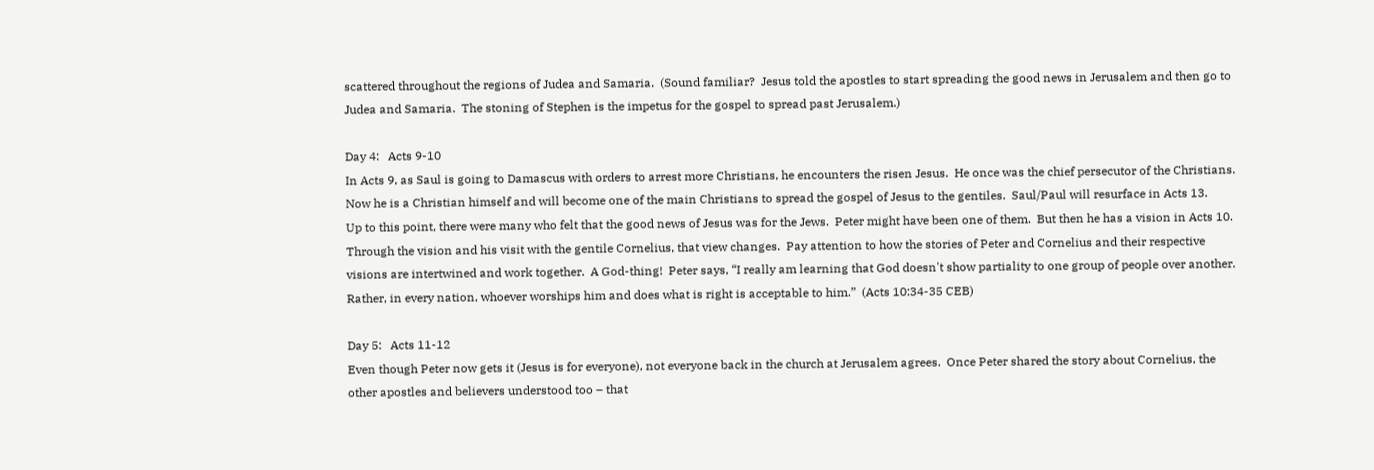scattered throughout the regions of Judea and Samaria.  (Sound familiar?  Jesus told the apostles to start spreading the good news in Jerusalem and then go to Judea and Samaria.  The stoning of Stephen is the impetus for the gospel to spread past Jerusalem.)

Day 4:   Acts 9-10
In Acts 9, as Saul is going to Damascus with orders to arrest more Christians, he encounters the risen Jesus.  He once was the chief persecutor of the Christians.  Now he is a Christian himself and will become one of the main Christians to spread the gospel of Jesus to the gentiles.  Saul/Paul will resurface in Acts 13.
Up to this point, there were many who felt that the good news of Jesus was for the Jews.  Peter might have been one of them.  But then he has a vision in Acts 10.  Through the vision and his visit with the gentile Cornelius, that view changes.  Pay attention to how the stories of Peter and Cornelius and their respective visions are intertwined and work together.  A God-thing!  Peter says, “I really am learning that God doesn't show partiality to one group of people over another.  Rather, in every nation, whoever worships him and does what is right is acceptable to him.”  (Acts 10:34-35 CEB)

Day 5:   Acts 11-12
Even though Peter now gets it (Jesus is for everyone), not everyone back in the church at Jerusalem agrees.  Once Peter shared the story about Cornelius, the other apostles and believers understood too – that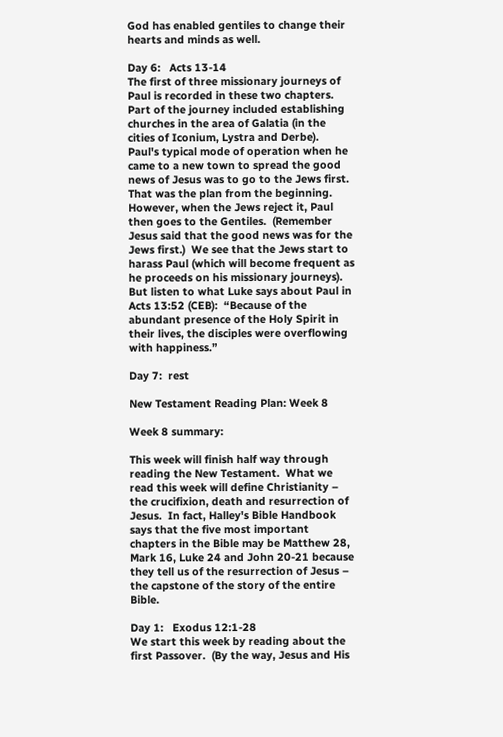God has enabled gentiles to change their hearts and minds as well.

Day 6:   Acts 13-14
The first of three missionary journeys of Paul is recorded in these two chapters.  Part of the journey included establishing churches in the area of Galatia (in the cities of Iconium, Lystra and Derbe).
Paul's typical mode of operation when he came to a new town to spread the good news of Jesus was to go to the Jews first.  That was the plan from the beginning.  However, when the Jews reject it, Paul then goes to the Gentiles.  (Remember Jesus said that the good news was for the Jews first.)  We see that the Jews start to harass Paul (which will become frequent as he proceeds on his missionary journeys).  But listen to what Luke says about Paul in Acts 13:52 (CEB):  “Because of the abundant presence of the Holy Spirit in their lives, the disciples were overflowing with happiness.”

Day 7:  rest

New Testament Reading Plan: Week 8

Week 8 summary:

This week will finish half way through reading the New Testament.  What we read this week will define Christianity – the crucifixion, death and resurrection of Jesus.  In fact, Halley's Bible Handbook says that the five most important chapters in the Bible may be Matthew 28, Mark 16, Luke 24 and John 20-21 because they tell us of the resurrection of Jesus – the capstone of the story of the entire Bible.

Day 1:   Exodus 12:1-28
We start this week by reading about the first Passover.  (By the way, Jesus and His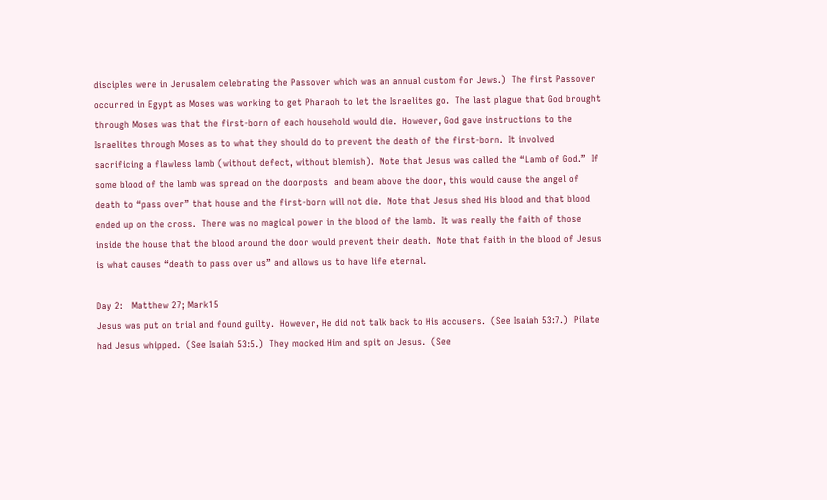disciples were in Jerusalem celebrating the Passover which was an annual custom for Jews.)  The first Passover occurred in Egypt as Moses was working to get Pharaoh to let the Israelites go.  The last plague that God brought through Moses was that the first-born of each household would die.  However, God gave instructions to the Israelites through Moses as to what they should do to prevent the death of the first-born.  It involved sacrificing a flawless lamb (without defect, without blemish).  Note that Jesus was called the “Lamb of God.”  If some blood of the lamb was spread on the doorposts  and beam above the door, this would cause the angel of death to “pass over” that house and the first-born will not die.  Note that Jesus shed His blood and that blood ended up on the cross.  There was no magical power in the blood of the lamb.  It was really the faith of those inside the house that the blood around the door would prevent their death.  Note that faith in the blood of Jesus is what causes “death to pass over us” and allows us to have life eternal.

Day 2:   Matthew 27; Mark15
Jesus was put on trial and found guilty.  However, He did not talk back to His accusers.  (See Isaiah 53:7.)  Pilate had Jesus whipped.  (See Isaiah 53:5.)  They mocked Him and spit on Jesus.  (See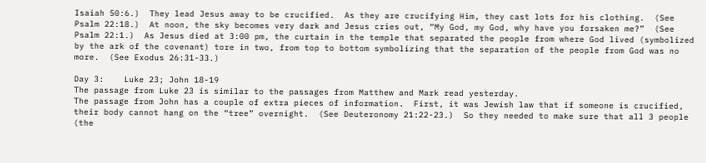Isaiah 50:6.)  They lead Jesus away to be crucified.  As they are crucifying Him, they cast lots for his clothing.  (See Psalm 22:18.)  At noon, the sky becomes very dark and Jesus cries out, “My God, my God, why have you forsaken me?”  (See Psalm 22:1.)  As Jesus died at 3:00 pm, the curtain in the temple that separated the people from where God lived (symbolized by the ark of the covenant) tore in two, from top to bottom symbolizing that the separation of the people from God was no more.  (See Exodus 26:31-33.)

Day 3:    Luke 23; John 18-19
The passage from Luke 23 is similar to the passages from Matthew and Mark read yesterday.
The passage from John has a couple of extra pieces of information.  First, it was Jewish law that if someone is crucified, their body cannot hang on the “tree” overnight.  (See Deuteronomy 21:22-23.)  So they needed to make sure that all 3 people (the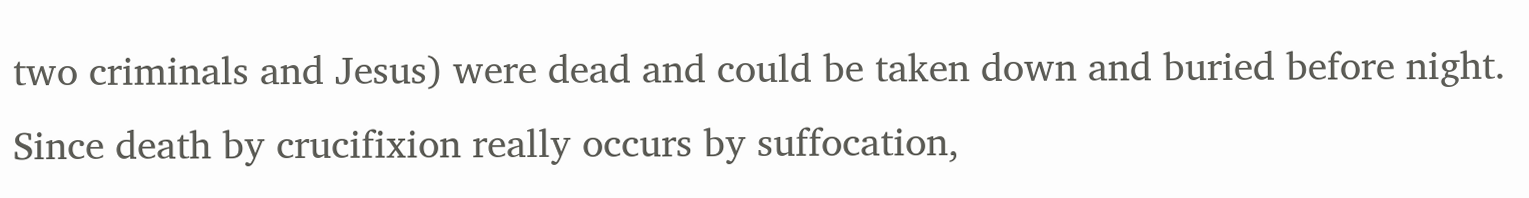two criminals and Jesus) were dead and could be taken down and buried before night.  Since death by crucifixion really occurs by suffocation,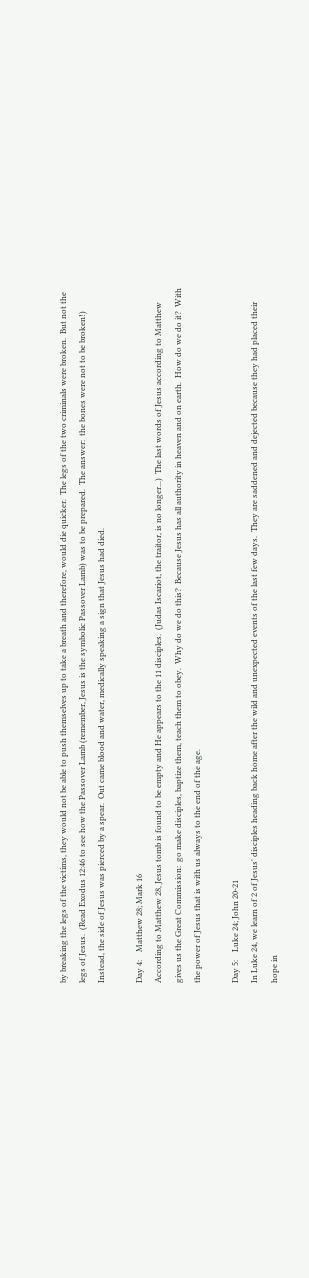by breaking the legs of the victims, they would not be able to push themselves up to take a breath and therefore, would die quicker.  The legs of the two criminals were broken.  But not the legs of Jesus.  (Read Exodus 12:46 to see how the Passover Lamb (remember, Jesus is the symbolic Passover Lamb) was to be prepared.  The answer:  the bones were not to be broken!)  Instead, the side of Jesus was pierced by a spear.  Out came blood and water, medically speaking a sign that Jesus had died.

Day 4:    Matthew 28; Mark 16
According to Matthew 28, Jesus tomb is found to be empty and He appears to the 11 disciples.  (Judas Iscariot, the traitor, is no longer...)  The last words of Jesus according to Matthew gives us the Great Commission:  go make disciples, baptize them, teach them to obey.  Why do we do this?  Because Jesus has all authority in heaven and on earth.  How do we do it?  With the power of Jesus that is with us always to the end of the age.

Day 5:    Luke 24; John 20-21
In Luke 24, we learn of 2 of Jesus' disciples heading back home after the wild and unexpected events of the last few days.  They are saddened and dejected because they had placed their hope in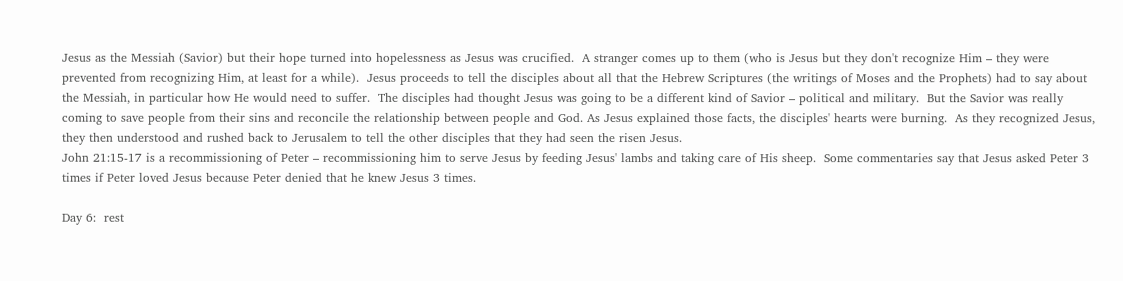Jesus as the Messiah (Savior) but their hope turned into hopelessness as Jesus was crucified.  A stranger comes up to them (who is Jesus but they don't recognize Him – they were prevented from recognizing Him, at least for a while).  Jesus proceeds to tell the disciples about all that the Hebrew Scriptures (the writings of Moses and the Prophets) had to say about the Messiah, in particular how He would need to suffer.  The disciples had thought Jesus was going to be a different kind of Savior – political and military.  But the Savior was really coming to save people from their sins and reconcile the relationship between people and God. As Jesus explained those facts, the disciples' hearts were burning.  As they recognized Jesus, they then understood and rushed back to Jerusalem to tell the other disciples that they had seen the risen Jesus.
John 21:15-17 is a recommissioning of Peter – recommissioning him to serve Jesus by feeding Jesus' lambs and taking care of His sheep.  Some commentaries say that Jesus asked Peter 3 times if Peter loved Jesus because Peter denied that he knew Jesus 3 times.

Day 6:  rest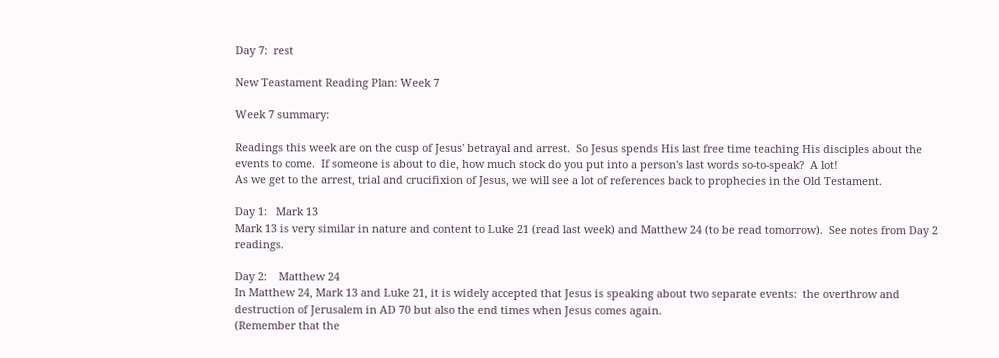Day 7:  rest

New Teastament Reading Plan: Week 7

Week 7 summary:

Readings this week are on the cusp of Jesus' betrayal and arrest.  So Jesus spends His last free time teaching His disciples about the events to come.  If someone is about to die, how much stock do you put into a person's last words so-to-speak?  A lot!
As we get to the arrest, trial and crucifixion of Jesus, we will see a lot of references back to prophecies in the Old Testament.

Day 1:   Mark 13
Mark 13 is very similar in nature and content to Luke 21 (read last week) and Matthew 24 (to be read tomorrow).  See notes from Day 2 readings.

Day 2:    Matthew 24
In Matthew 24, Mark 13 and Luke 21, it is widely accepted that Jesus is speaking about two separate events:  the overthrow and destruction of Jerusalem in AD 70 but also the end times when Jesus comes again.
(Remember that the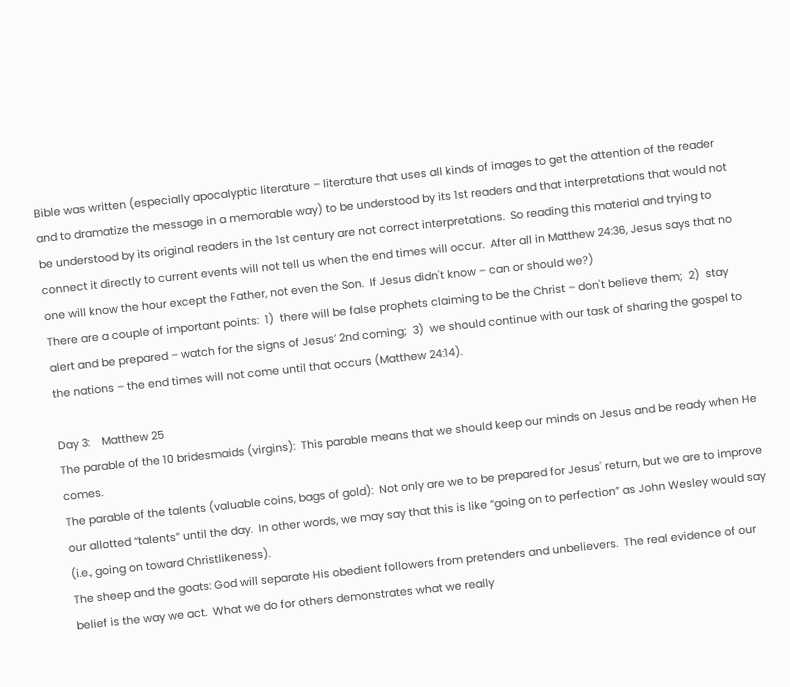Bible was written (especially apocalyptic literature – literature that uses all kinds of images to get the attention of the reader and to dramatize the message in a memorable way) to be understood by its 1st readers and that interpretations that would not be understood by its original readers in the 1st century are not correct interpretations.  So reading this material and trying to connect it directly to current events will not tell us when the end times will occur.  After all in Matthew 24:36, Jesus says that no one will know the hour except the Father, not even the Son.  If Jesus didn't know – can or should we?)
There are a couple of important points:  1)  there will be false prophets claiming to be the Christ – don't believe them;  2)  stay alert and be prepared – watch for the signs of Jesus’ 2nd coming;  3)  we should continue with our task of sharing the gospel to the nations – the end times will not come until that occurs (Matthew 24:14).

Day 3:    Matthew 25
The parable of the 10 bridesmaids (virgins):  This parable means that we should keep our minds on Jesus and be ready when He comes.
The parable of the talents (valuable coins, bags of gold):  Not only are we to be prepared for Jesus' return, but we are to improve our allotted “talents” until the day.  In other words, we may say that this is like “going on to perfection” as John Wesley would say (i.e., going on toward Christlikeness).
The sheep and the goats: God will separate His obedient followers from pretenders and unbelievers.  The real evidence of our belief is the way we act.  What we do for others demonstrates what we really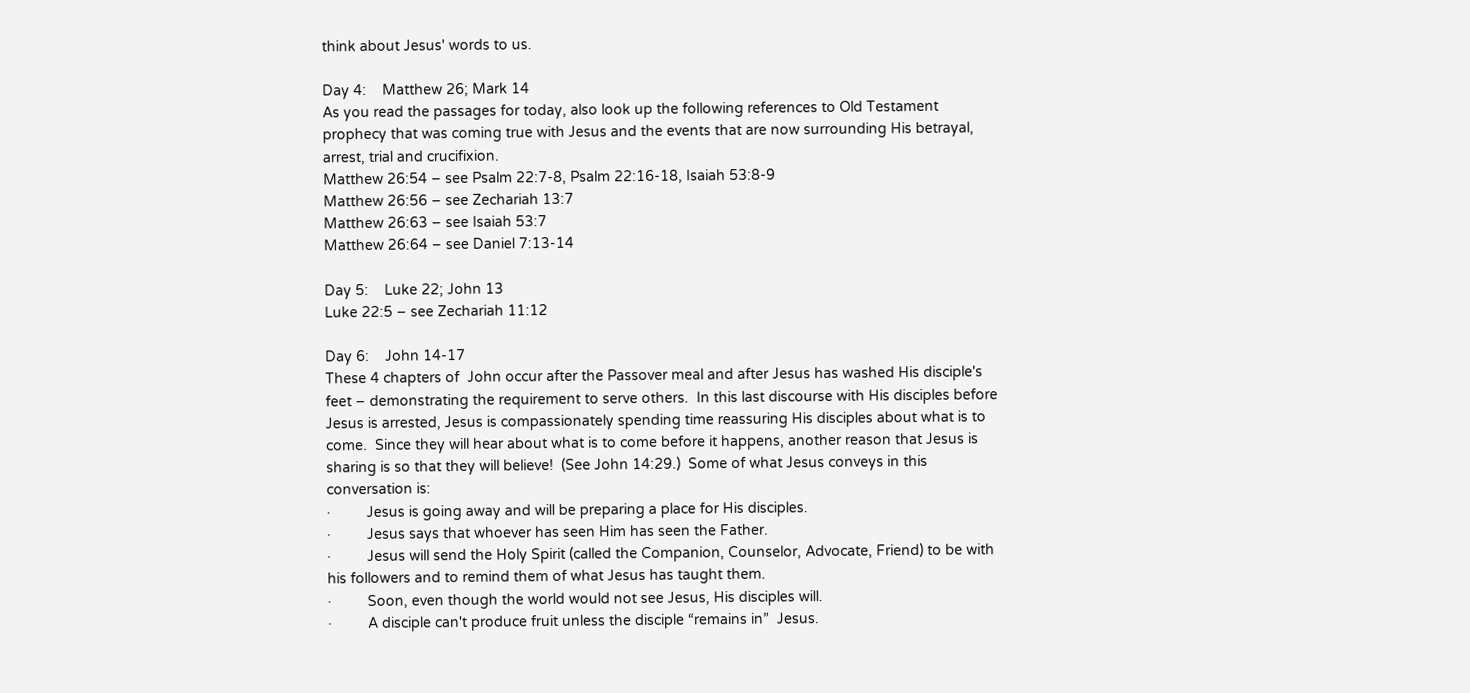think about Jesus' words to us.

Day 4:    Matthew 26; Mark 14
As you read the passages for today, also look up the following references to Old Testament prophecy that was coming true with Jesus and the events that are now surrounding His betrayal, arrest, trial and crucifixion.
Matthew 26:54 – see Psalm 22:7-8, Psalm 22:16-18, Isaiah 53:8-9
Matthew 26:56 – see Zechariah 13:7
Matthew 26:63 – see Isaiah 53:7
Matthew 26:64 – see Daniel 7:13-14

Day 5:    Luke 22; John 13
Luke 22:5 – see Zechariah 11:12

Day 6:    John 14-17
These 4 chapters of  John occur after the Passover meal and after Jesus has washed His disciple's feet – demonstrating the requirement to serve others.  In this last discourse with His disciples before Jesus is arrested, Jesus is compassionately spending time reassuring His disciples about what is to come.  Since they will hear about what is to come before it happens, another reason that Jesus is sharing is so that they will believe!  (See John 14:29.)  Some of what Jesus conveys in this conversation is:
·         Jesus is going away and will be preparing a place for His disciples.
·         Jesus says that whoever has seen Him has seen the Father.
·         Jesus will send the Holy Spirit (called the Companion, Counselor, Advocate, Friend) to be with his followers and to remind them of what Jesus has taught them.
·         Soon, even though the world would not see Jesus, His disciples will.
·         A disciple can't produce fruit unless the disciple “remains in”  Jesus.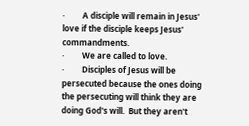·         A disciple will remain in Jesus' love if the disciple keeps Jesus' commandments.
·         We are called to love.
·         Disciples of Jesus will be persecuted because the ones doing the persecuting will think they are doing God's will.  But they aren't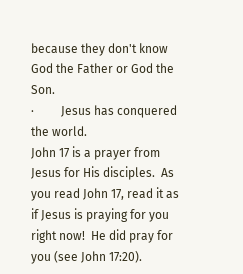because they don't know God the Father or God the Son.
·         Jesus has conquered the world.
John 17 is a prayer from Jesus for His disciples.  As you read John 17, read it as if Jesus is praying for you right now!  He did pray for you (see John 17:20).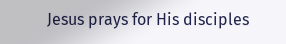Jesus prays for His disciples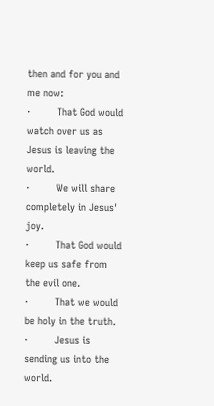then and for you and me now:
·         That God would watch over us as Jesus is leaving the world.
·         We will share completely in Jesus' joy.
·         That God would keep us safe from the evil one.
·         That we would be holy in the truth.
·         Jesus is sending us into the world.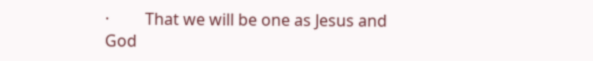·         That we will be one as Jesus and God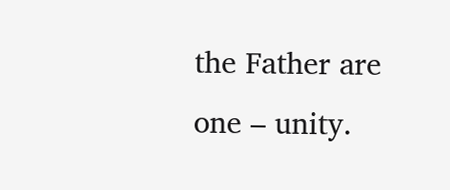the Father are one – unity.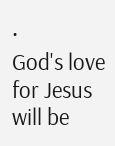·         God's love for Jesus will be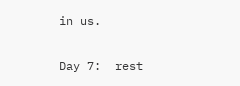in us.

Day 7:  rest